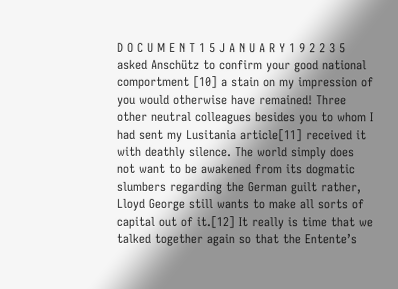D O C U M E N T 1 5 J A N U A R Y 1 9 2 2 3 5 asked Anschütz to confirm your good national comportment [10] a stain on my impression of you would otherwise have remained! Three other neutral colleagues besides you to whom I had sent my Lusitania article[11] received it with deathly silence. The world simply does not want to be awakened from its dogmatic slumbers regarding the German guilt rather, Lloyd George still wants to make all sorts of capital out of it.[12] It really is time that we talked together again so that the Entente’s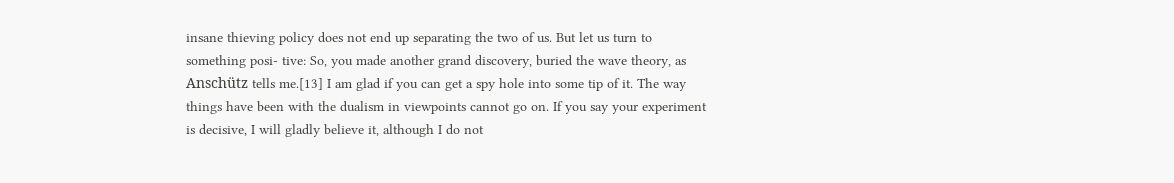insane thieving policy does not end up separating the two of us. But let us turn to something posi- tive: So, you made another grand discovery, buried the wave theory, as Anschütz tells me.[13] I am glad if you can get a spy hole into some tip of it. The way things have been with the dualism in viewpoints cannot go on. If you say your experiment is decisive, I will gladly believe it, although I do not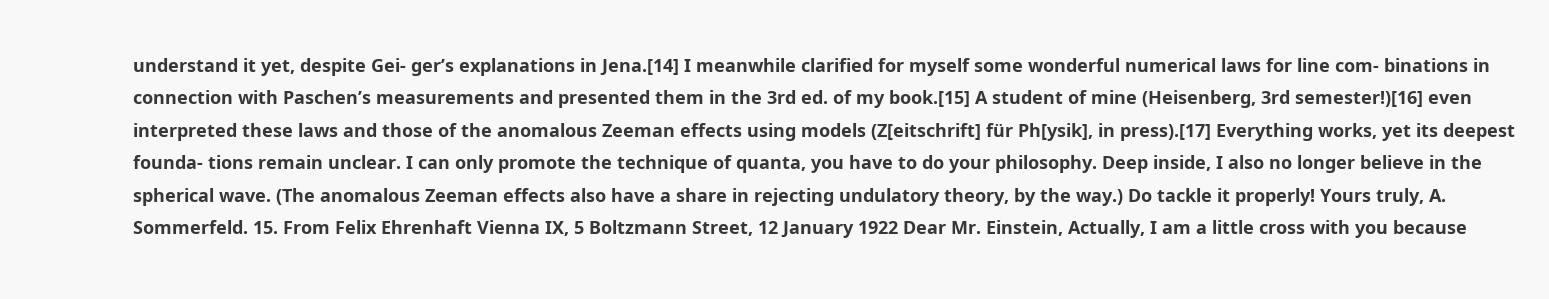understand it yet, despite Gei- ger’s explanations in Jena.[14] I meanwhile clarified for myself some wonderful numerical laws for line com- binations in connection with Paschen’s measurements and presented them in the 3rd ed. of my book.[15] A student of mine (Heisenberg, 3rd semester!)[16] even interpreted these laws and those of the anomalous Zeeman effects using models (Z[eitschrift] für Ph[ysik], in press).[17] Everything works, yet its deepest founda- tions remain unclear. I can only promote the technique of quanta, you have to do your philosophy. Deep inside, I also no longer believe in the spherical wave. (The anomalous Zeeman effects also have a share in rejecting undulatory theory, by the way.) Do tackle it properly! Yours truly, A. Sommerfeld. 15. From Felix Ehrenhaft Vienna IX, 5 Boltzmann Street, 12 January 1922 Dear Mr. Einstein, Actually, I am a little cross with you because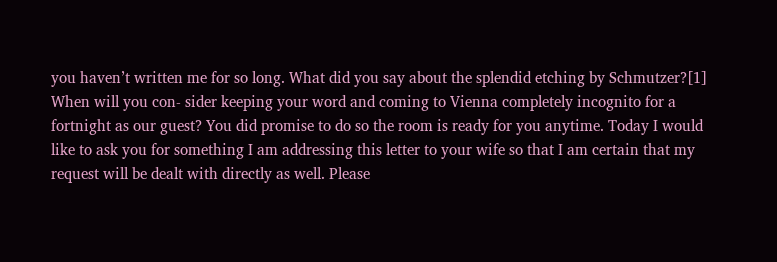you haven’t written me for so long. What did you say about the splendid etching by Schmutzer?[1] When will you con- sider keeping your word and coming to Vienna completely incognito for a fortnight as our guest? You did promise to do so the room is ready for you anytime. Today I would like to ask you for something I am addressing this letter to your wife so that I am certain that my request will be dealt with directly as well. Please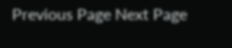Previous Page Next Page